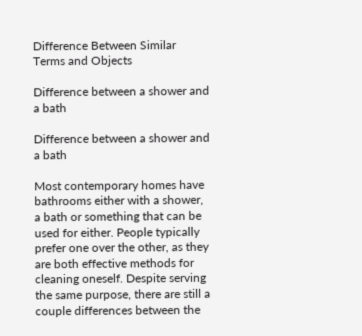Difference Between Similar Terms and Objects

Difference between a shower and a bath

Difference between a shower and a bath

Most contemporary homes have bathrooms either with a shower, a bath or something that can be used for either. People typically prefer one over the other, as they are both effective methods for cleaning oneself. Despite serving the same purpose, there are still a couple differences between the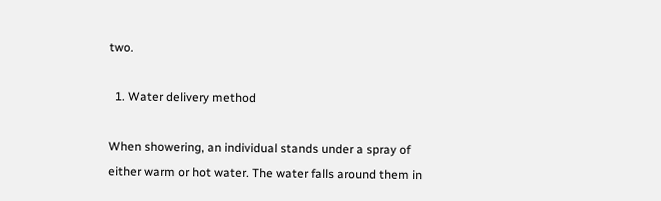two.

  1. Water delivery method

When showering, an individual stands under a spray of either warm or hot water. The water falls around them in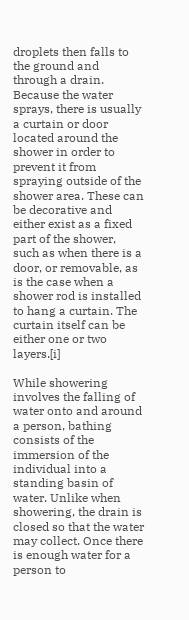droplets then falls to the ground and through a drain. Because the water sprays, there is usually a curtain or door located around the shower in order to prevent it from spraying outside of the shower area. These can be decorative and either exist as a fixed part of the shower, such as when there is a door, or removable, as is the case when a shower rod is installed to hang a curtain. The curtain itself can be either one or two layers.[i]

While showering involves the falling of water onto and around a person, bathing consists of the immersion of the individual into a standing basin of water. Unlike when showering, the drain is closed so that the water may collect. Once there is enough water for a person to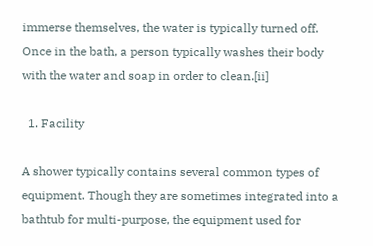immerse themselves, the water is typically turned off. Once in the bath, a person typically washes their body with the water and soap in order to clean.[ii]

  1. Facility

A shower typically contains several common types of equipment. Though they are sometimes integrated into a bathtub for multi-purpose, the equipment used for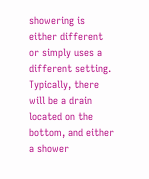showering is either different or simply uses a different setting. Typically, there will be a drain located on the bottom, and either a shower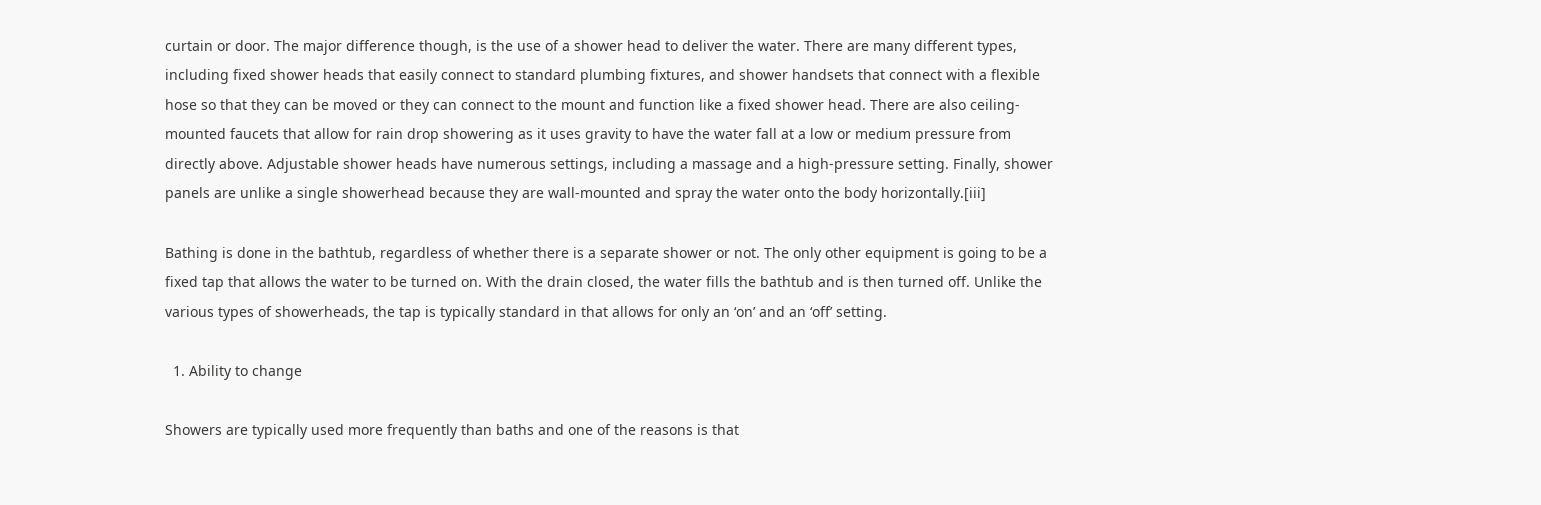curtain or door. The major difference though, is the use of a shower head to deliver the water. There are many different types, including fixed shower heads that easily connect to standard plumbing fixtures, and shower handsets that connect with a flexible hose so that they can be moved or they can connect to the mount and function like a fixed shower head. There are also ceiling-mounted faucets that allow for rain drop showering as it uses gravity to have the water fall at a low or medium pressure from directly above. Adjustable shower heads have numerous settings, including a massage and a high-pressure setting. Finally, shower panels are unlike a single showerhead because they are wall-mounted and spray the water onto the body horizontally.[iii]

Bathing is done in the bathtub, regardless of whether there is a separate shower or not. The only other equipment is going to be a fixed tap that allows the water to be turned on. With the drain closed, the water fills the bathtub and is then turned off. Unlike the various types of showerheads, the tap is typically standard in that allows for only an ‘on’ and an ‘off’ setting.

  1. Ability to change

Showers are typically used more frequently than baths and one of the reasons is that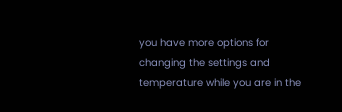you have more options for changing the settings and temperature while you are in the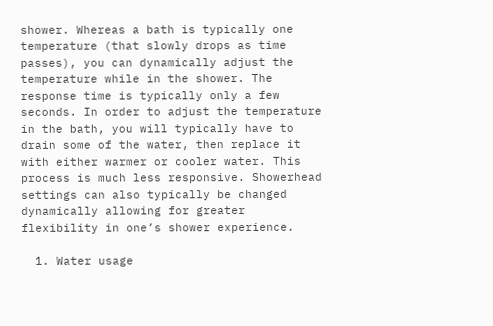shower. Whereas a bath is typically one temperature (that slowly drops as time passes), you can dynamically adjust the temperature while in the shower. The response time is typically only a few seconds. In order to adjust the temperature in the bath, you will typically have to drain some of the water, then replace it with either warmer or cooler water. This process is much less responsive. Showerhead settings can also typically be changed dynamically allowing for greater flexibility in one’s shower experience.

  1. Water usage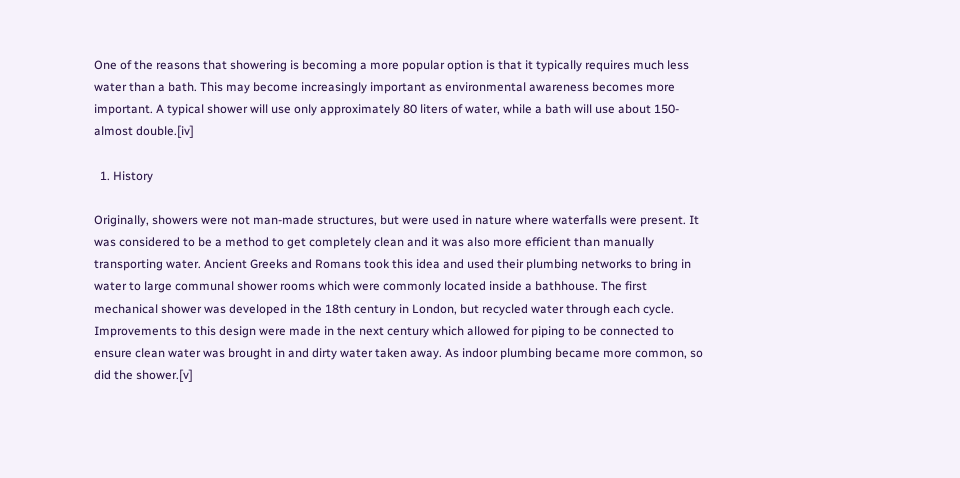One of the reasons that showering is becoming a more popular option is that it typically requires much less water than a bath. This may become increasingly important as environmental awareness becomes more important. A typical shower will use only approximately 80 liters of water, while a bath will use about 150-almost double.[iv]

  1. History

Originally, showers were not man-made structures, but were used in nature where waterfalls were present. It was considered to be a method to get completely clean and it was also more efficient than manually transporting water. Ancient Greeks and Romans took this idea and used their plumbing networks to bring in water to large communal shower rooms which were commonly located inside a bathhouse. The first mechanical shower was developed in the 18th century in London, but recycled water through each cycle. Improvements to this design were made in the next century which allowed for piping to be connected to ensure clean water was brought in and dirty water taken away. As indoor plumbing became more common, so did the shower.[v]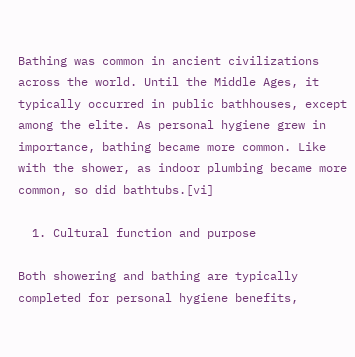Bathing was common in ancient civilizations across the world. Until the Middle Ages, it typically occurred in public bathhouses, except among the elite. As personal hygiene grew in importance, bathing became more common. Like with the shower, as indoor plumbing became more common, so did bathtubs.[vi]

  1. Cultural function and purpose

Both showering and bathing are typically completed for personal hygiene benefits,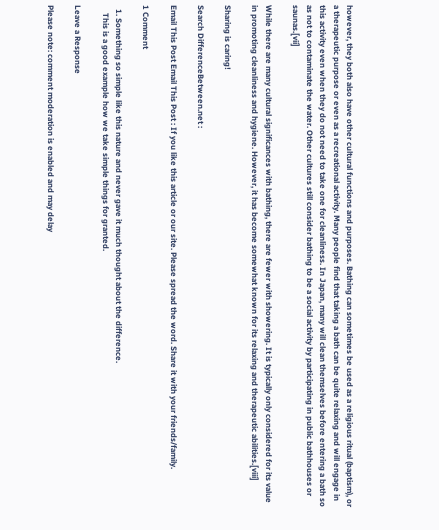however, they both also have other cultural functions and purposes. Bathing can sometimes be used as a religious ritual (baptism), or a therapeutic purpose or even as a recreational activity. Many people find that taking a bath can be quite relaxing and will engage in this activity even when they do not need to take one for cleanliness. In Japan, many will clean themselves before entering a bath so as not to contaminate the water. Other cultures still consider bathing to be a social activity by participating in public bathhouses or saunas.[vii]

While there are many cultural significances with bathing, there are fewer with showering. It is typically only considered for its value in promoting cleanliness and hygiene. However, it has become somewhat known for its relaxing and therapeutic abilities.[viii]

Sharing is caring!

Search DifferenceBetween.net :

Email This Post Email This Post : If you like this article or our site. Please spread the word. Share it with your friends/family.

1 Comment

  1. Something so simple like this nature and never gave it much thought about the difference.
    This is a good example how we take simple things for granted.

Leave a Response

Please note: comment moderation is enabled and may delay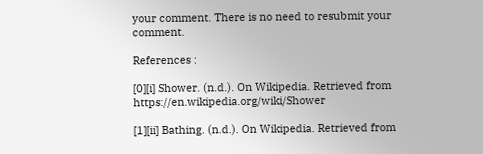your comment. There is no need to resubmit your comment.

References :

[0][i] Shower. (n.d.). On Wikipedia. Retrieved from https://en.wikipedia.org/wiki/Shower

[1][ii] Bathing. (n.d.). On Wikipedia. Retrieved from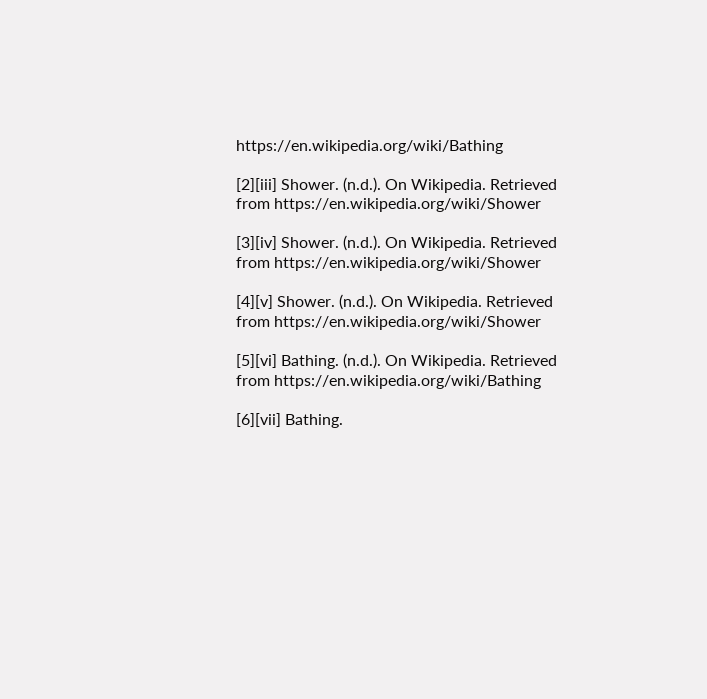https://en.wikipedia.org/wiki/Bathing

[2][iii] Shower. (n.d.). On Wikipedia. Retrieved from https://en.wikipedia.org/wiki/Shower

[3][iv] Shower. (n.d.). On Wikipedia. Retrieved from https://en.wikipedia.org/wiki/Shower

[4][v] Shower. (n.d.). On Wikipedia. Retrieved from https://en.wikipedia.org/wiki/Shower

[5][vi] Bathing. (n.d.). On Wikipedia. Retrieved from https://en.wikipedia.org/wiki/Bathing

[6][vii] Bathing.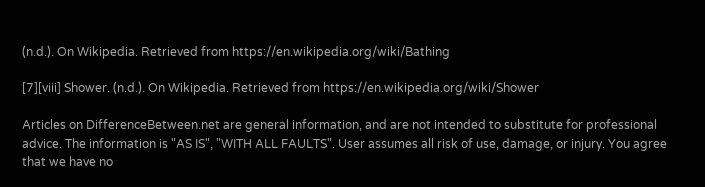(n.d.). On Wikipedia. Retrieved from https://en.wikipedia.org/wiki/Bathing

[7][viii] Shower. (n.d.). On Wikipedia. Retrieved from https://en.wikipedia.org/wiki/Shower

Articles on DifferenceBetween.net are general information, and are not intended to substitute for professional advice. The information is "AS IS", "WITH ALL FAULTS". User assumes all risk of use, damage, or injury. You agree that we have no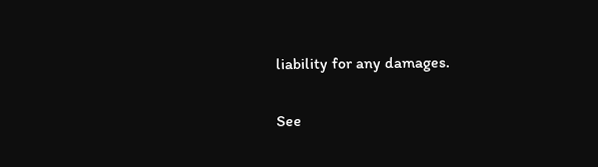liability for any damages.

See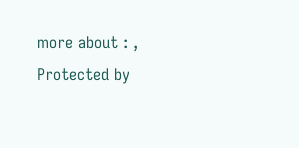more about : ,
Protected by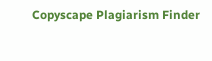Copyscape Plagiarism Finder